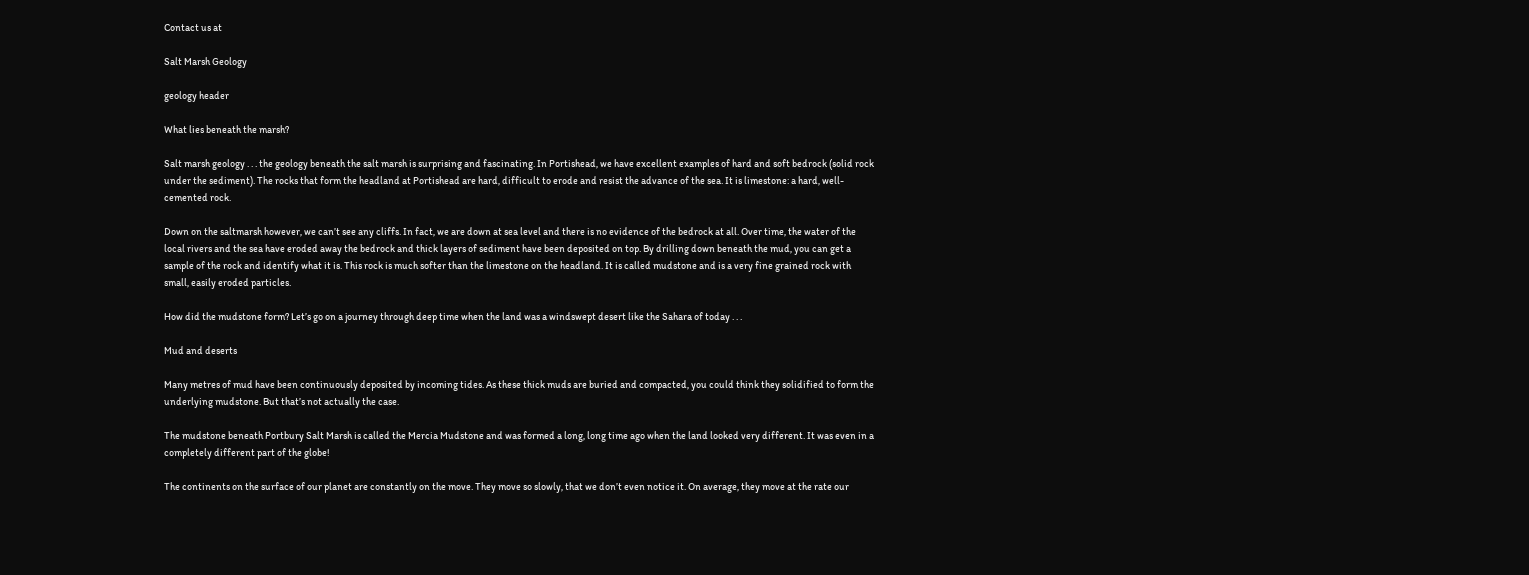Contact us at

Salt Marsh Geology

geology header

What lies beneath the marsh?

Salt marsh geology . . . the geology beneath the salt marsh is surprising and fascinating. In Portishead, we have excellent examples of hard and soft bedrock (solid rock under the sediment). The rocks that form the headland at Portishead are hard, difficult to erode and resist the advance of the sea. It is limestone: a hard, well-cemented rock.

Down on the saltmarsh however, we can’t see any cliffs. In fact, we are down at sea level and there is no evidence of the bedrock at all. Over time, the water of the local rivers and the sea have eroded away the bedrock and thick layers of sediment have been deposited on top. By drilling down beneath the mud, you can get a sample of the rock and identify what it is. This rock is much softer than the limestone on the headland. It is called mudstone and is a very fine grained rock with small, easily eroded particles.

How did the mudstone form? Let’s go on a journey through deep time when the land was a windswept desert like the Sahara of today . . .

Mud and deserts

Many metres of mud have been continuously deposited by incoming tides. As these thick muds are buried and compacted, you could think they solidified to form the underlying mudstone. But that’s not actually the case.

The mudstone beneath Portbury Salt Marsh is called the Mercia Mudstone and was formed a long, long time ago when the land looked very different. It was even in a completely different part of the globe!

The continents on the surface of our planet are constantly on the move. They move so slowly, that we don’t even notice it. On average, they move at the rate our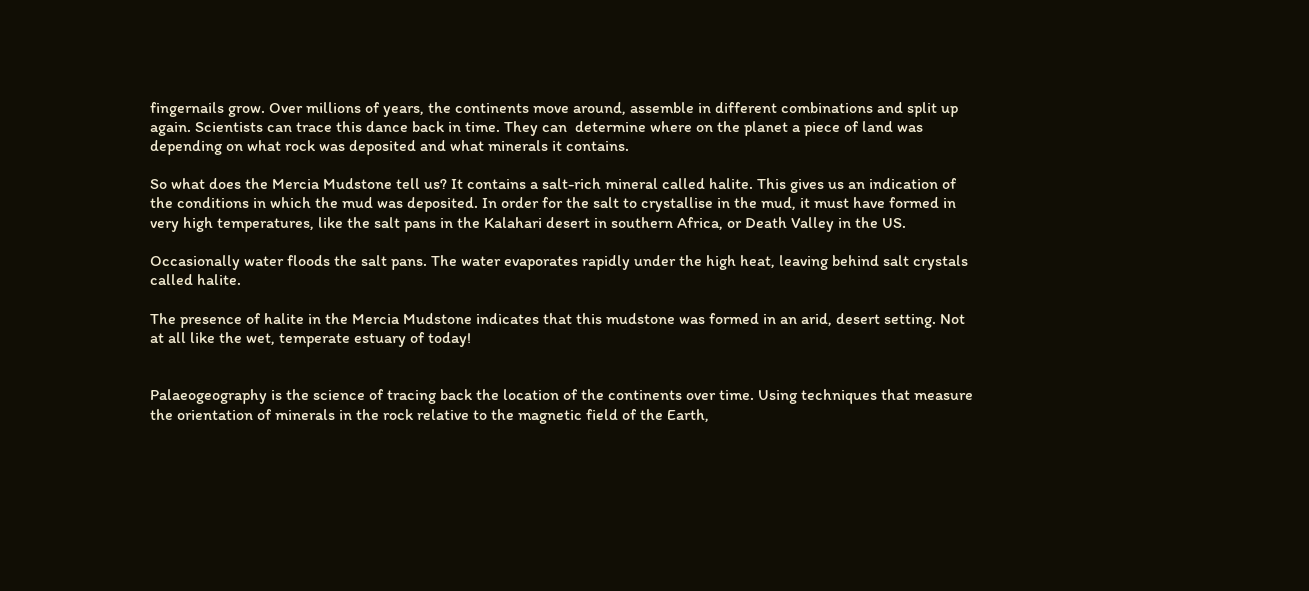fingernails grow. Over millions of years, the continents move around, assemble in different combinations and split up again. Scientists can trace this dance back in time. They can  determine where on the planet a piece of land was depending on what rock was deposited and what minerals it contains.

So what does the Mercia Mudstone tell us? It contains a salt-rich mineral called halite. This gives us an indication of the conditions in which the mud was deposited. In order for the salt to crystallise in the mud, it must have formed in very high temperatures, like the salt pans in the Kalahari desert in southern Africa, or Death Valley in the US.

Occasionally water floods the salt pans. The water evaporates rapidly under the high heat, leaving behind salt crystals called halite.

The presence of halite in the Mercia Mudstone indicates that this mudstone was formed in an arid, desert setting. Not at all like the wet, temperate estuary of today!


Palaeogeography is the science of tracing back the location of the continents over time. Using techniques that measure the orientation of minerals in the rock relative to the magnetic field of the Earth,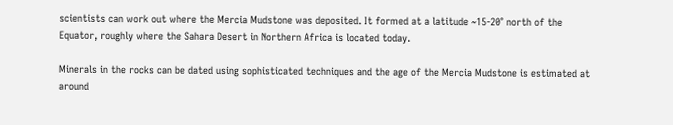scientists can work out where the Mercia Mudstone was deposited. It formed at a latitude ~15-20° north of the Equator, roughly where the Sahara Desert in Northern Africa is located today.

Minerals in the rocks can be dated using sophisticated techniques and the age of the Mercia Mudstone is estimated at around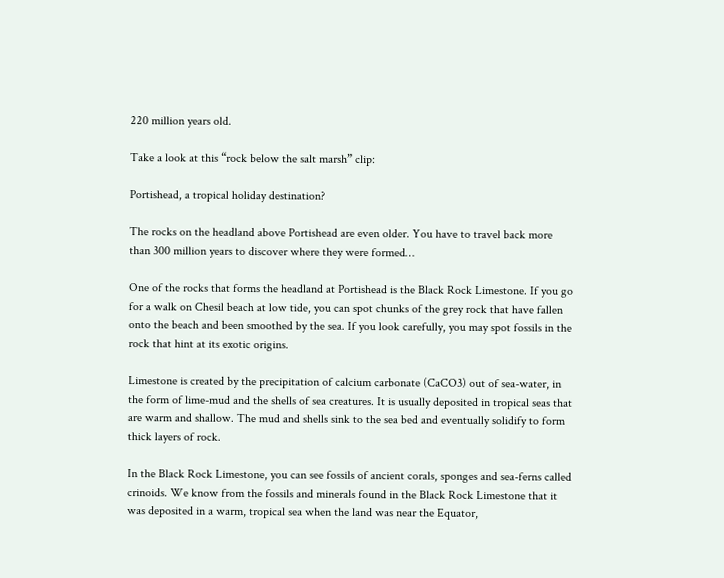220 million years old.

Take a look at this “rock below the salt marsh” clip:

Portishead, a tropical holiday destination?

The rocks on the headland above Portishead are even older. You have to travel back more than 300 million years to discover where they were formed…

One of the rocks that forms the headland at Portishead is the Black Rock Limestone. If you go for a walk on Chesil beach at low tide, you can spot chunks of the grey rock that have fallen onto the beach and been smoothed by the sea. If you look carefully, you may spot fossils in the rock that hint at its exotic origins.

Limestone is created by the precipitation of calcium carbonate (CaCO3) out of sea-water, in the form of lime-mud and the shells of sea creatures. It is usually deposited in tropical seas that are warm and shallow. The mud and shells sink to the sea bed and eventually solidify to form thick layers of rock.

In the Black Rock Limestone, you can see fossils of ancient corals, sponges and sea-ferns called crinoids. We know from the fossils and minerals found in the Black Rock Limestone that it was deposited in a warm, tropical sea when the land was near the Equator,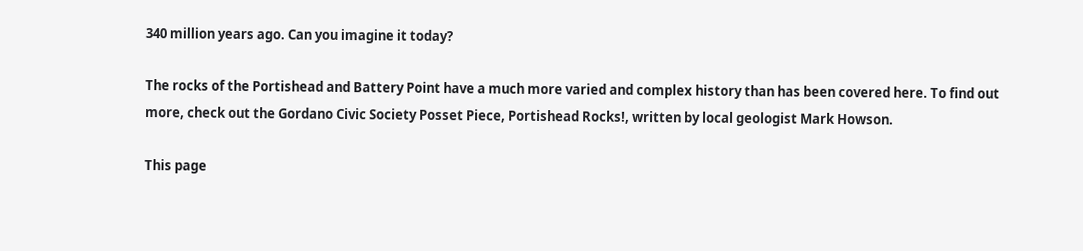340 million years ago. Can you imagine it today?

The rocks of the Portishead and Battery Point have a much more varied and complex history than has been covered here. To find out more, check out the Gordano Civic Society Posset Piece, Portishead Rocks!, written by local geologist Mark Howson.

This page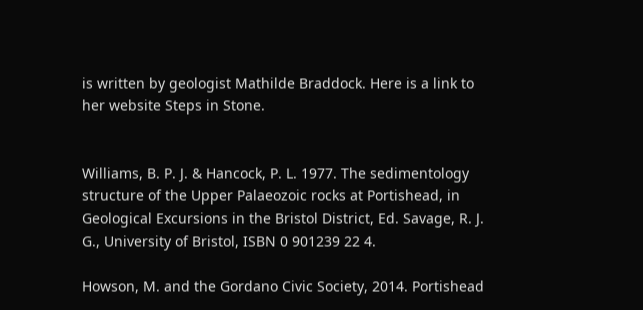is written by geologist Mathilde Braddock. Here is a link to her website Steps in Stone.


Williams, B. P. J. & Hancock, P. L. 1977. The sedimentology structure of the Upper Palaeozoic rocks at Portishead, in Geological Excursions in the Bristol District, Ed. Savage, R. J. G., University of Bristol, ISBN 0 901239 22 4.

Howson, M. and the Gordano Civic Society, 2014. Portishead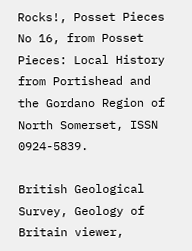Rocks!, Posset Pieces No 16, from Posset Pieces: Local History from Portishead and the Gordano Region of North Somerset, ISSN 0924-5839.

British Geological Survey, Geology of Britain viewer,